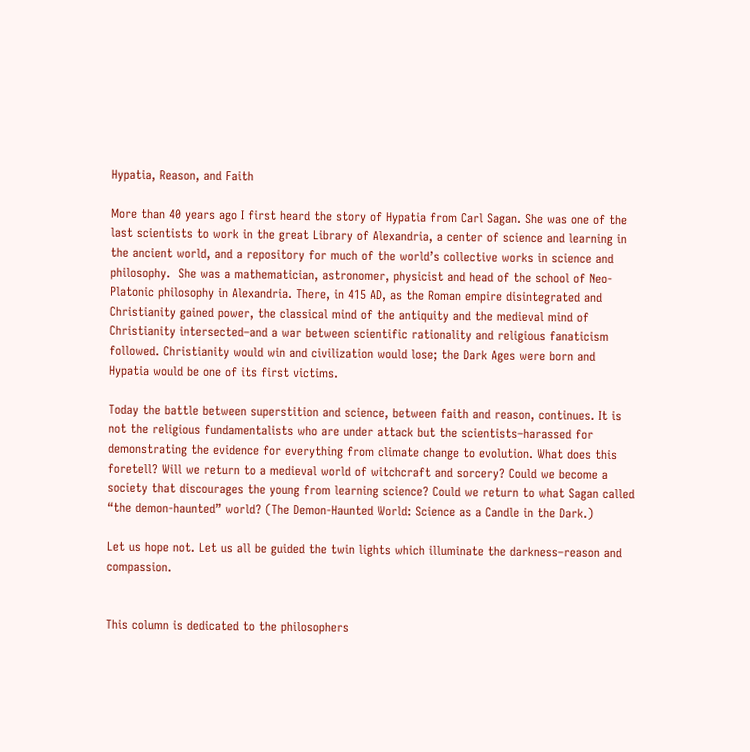Hypatia, Reason, and Faith

More than 40 years ago I first heard the story of Hypatia from Carl Sagan. She was one of the last scientists to work in the great Library of Alexandria, a center of science and learning in the ancient world, and a repository for much of the world’s collective works in science and philosophy.  She was a mathematician, astronomer, physicist and head of the school of Neo-Platonic philosophy in Alexandria. There, in 415 AD, as the Roman empire disintegrated and Christianity gained power, the classical mind of the antiquity and the medieval mind of Christianity intersected–and a war between scientific rationality and religious fanaticism followed. Christianity would win and civilization would lose; the Dark Ages were born and Hypatia would be one of its first victims.

Today the battle between superstition and science, between faith and reason, continues. It is not the religious fundamentalists who are under attack but the scientists–harassed for demonstrating the evidence for everything from climate change to evolution. What does this foretell? Will we return to a medieval world of witchcraft and sorcery? Could we become a society that discourages the young from learning science? Could we return to what Sagan called “the demon-haunted” world? (The Demon-Haunted World: Science as a Candle in the Dark.)

Let us hope not. Let us all be guided the twin lights which illuminate the darkness–reason and compassion.


This column is dedicated to the philosophers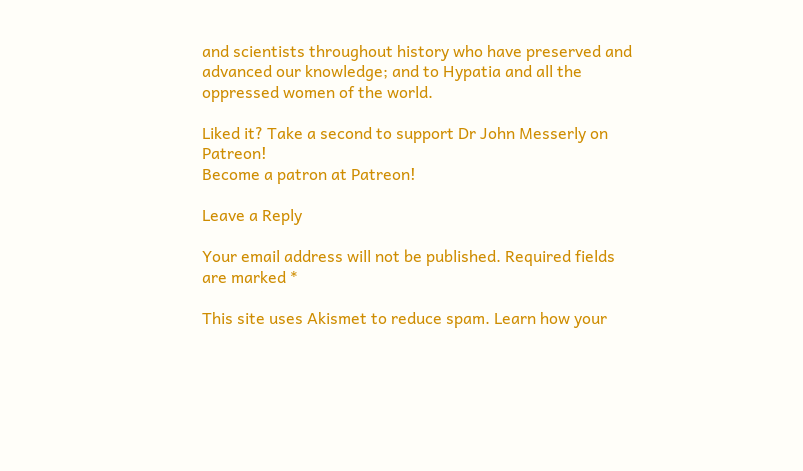and scientists throughout history who have preserved and advanced our knowledge; and to Hypatia and all the oppressed women of the world.

Liked it? Take a second to support Dr John Messerly on Patreon!
Become a patron at Patreon!

Leave a Reply

Your email address will not be published. Required fields are marked *

This site uses Akismet to reduce spam. Learn how your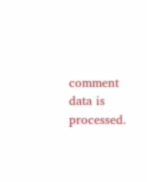comment data is processed.